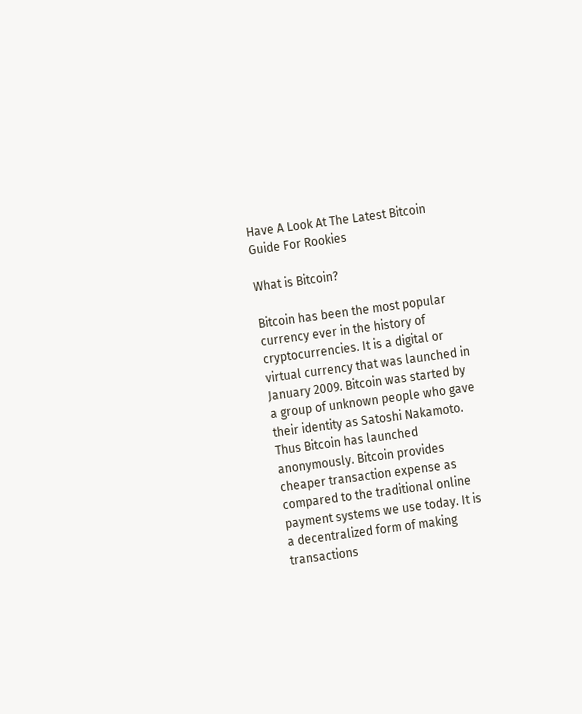Have A Look At The Latest Bitcoin Guide For Rookies

What is Bitcoin?

Bitcoin has been the most popular currency ever in the history of cryptocurrencies. It is a digital or virtual currency that was launched in January 2009. Bitcoin was started by a group of unknown people who gave their identity as Satoshi Nakamoto. Thus Bitcoin has launched anonymously. Bitcoin provides cheaper transaction expense as compared to the traditional online payment systems we use today. It is a decentralized form of making transactions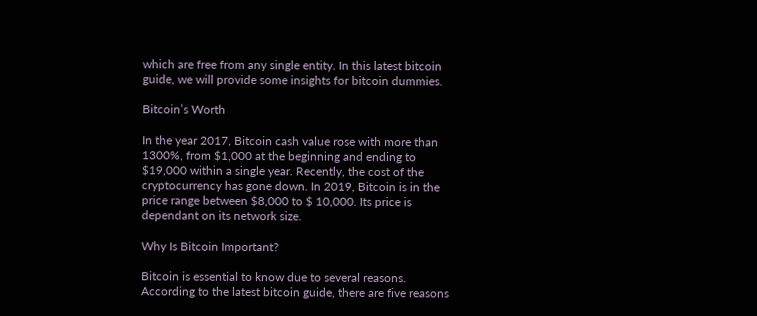which are free from any single entity. In this latest bitcoin guide, we will provide some insights for bitcoin dummies.

Bitcoin’s Worth

In the year 2017, Bitcoin cash value rose with more than 1300%, from $1,000 at the beginning and ending to $19,000 within a single year. Recently, the cost of the cryptocurrency has gone down. In 2019, Bitcoin is in the price range between $8,000 to $ 10,000. Its price is dependant on its network size.

Why Is Bitcoin Important?

Bitcoin is essential to know due to several reasons. According to the latest bitcoin guide, there are five reasons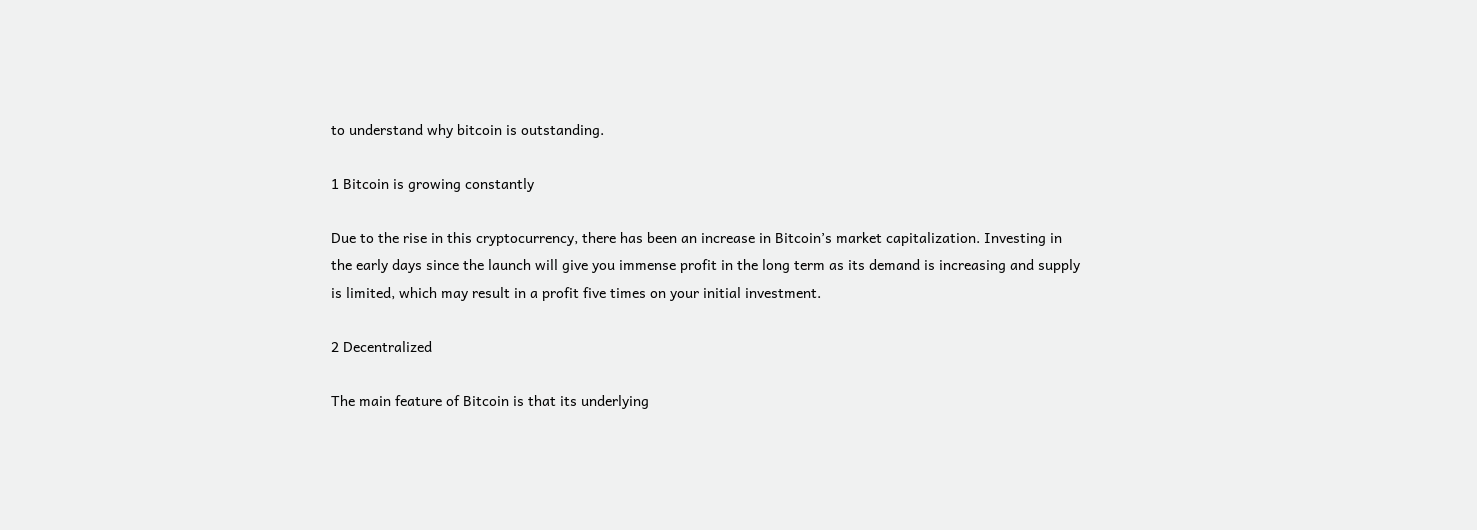to understand why bitcoin is outstanding.

1 Bitcoin is growing constantly

Due to the rise in this cryptocurrency, there has been an increase in Bitcoin’s market capitalization. Investing in the early days since the launch will give you immense profit in the long term as its demand is increasing and supply is limited, which may result in a profit five times on your initial investment.

2 Decentralized

The main feature of Bitcoin is that its underlying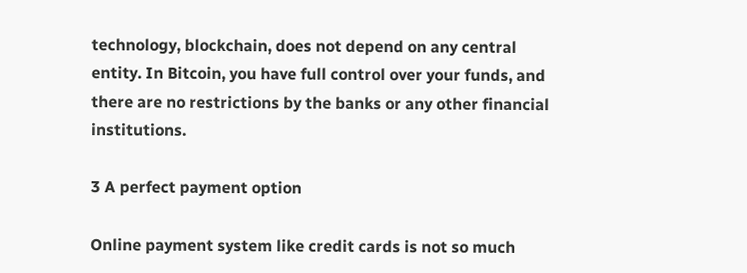technology, blockchain, does not depend on any central entity. In Bitcoin, you have full control over your funds, and there are no restrictions by the banks or any other financial institutions.

3 A perfect payment option

Online payment system like credit cards is not so much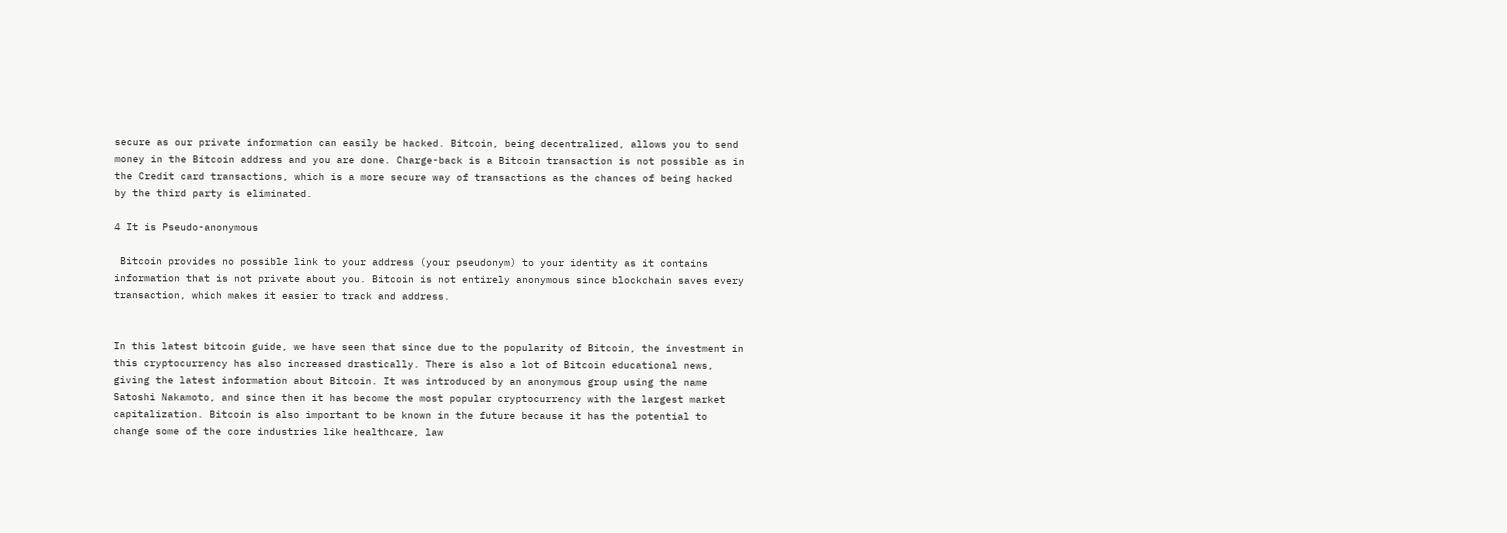secure as our private information can easily be hacked. Bitcoin, being decentralized, allows you to send money in the Bitcoin address and you are done. Charge-back is a Bitcoin transaction is not possible as in the Credit card transactions, which is a more secure way of transactions as the chances of being hacked by the third party is eliminated.

4 It is Pseudo-anonymous

 Bitcoin provides no possible link to your address (your pseudonym) to your identity as it contains information that is not private about you. Bitcoin is not entirely anonymous since blockchain saves every transaction, which makes it easier to track and address.


In this latest bitcoin guide, we have seen that since due to the popularity of Bitcoin, the investment in this cryptocurrency has also increased drastically. There is also a lot of Bitcoin educational news, giving the latest information about Bitcoin. It was introduced by an anonymous group using the name Satoshi Nakamoto, and since then it has become the most popular cryptocurrency with the largest market capitalization. Bitcoin is also important to be known in the future because it has the potential to change some of the core industries like healthcare, law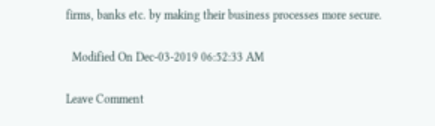firms, banks etc. by making their business processes more secure.

  Modified On Dec-03-2019 06:52:33 AM

Leave Comment